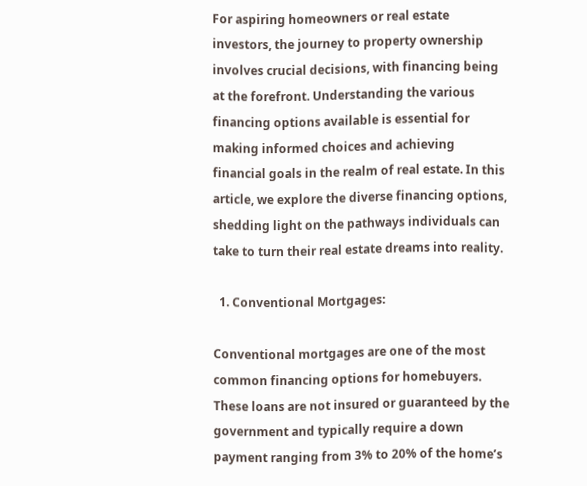For aspiring homeowners or real estate investors, the journey to property ownership involves crucial decisions, with financing being at the forefront. Understanding the various financing options available is essential for making informed choices and achieving financial goals in the realm of real estate. In this article, we explore the diverse financing options, shedding light on the pathways individuals can take to turn their real estate dreams into reality.

  1. Conventional Mortgages:

Conventional mortgages are one of the most common financing options for homebuyers. These loans are not insured or guaranteed by the government and typically require a down payment ranging from 3% to 20% of the home’s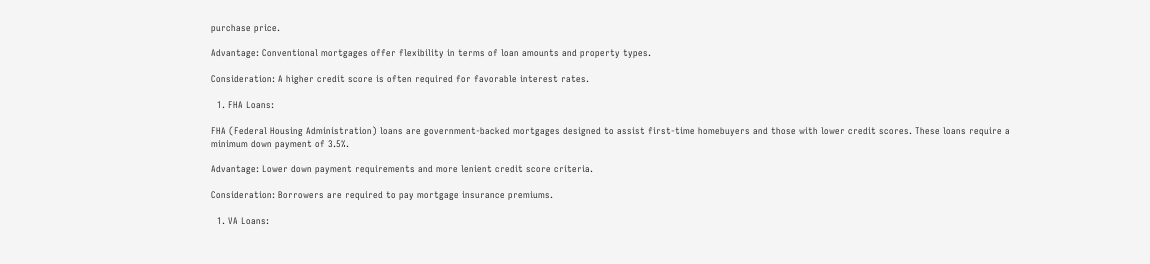purchase price.

Advantage: Conventional mortgages offer flexibility in terms of loan amounts and property types.

Consideration: A higher credit score is often required for favorable interest rates.

  1. FHA Loans:

FHA (Federal Housing Administration) loans are government-backed mortgages designed to assist first-time homebuyers and those with lower credit scores. These loans require a minimum down payment of 3.5%.

Advantage: Lower down payment requirements and more lenient credit score criteria.

Consideration: Borrowers are required to pay mortgage insurance premiums.

  1. VA Loans: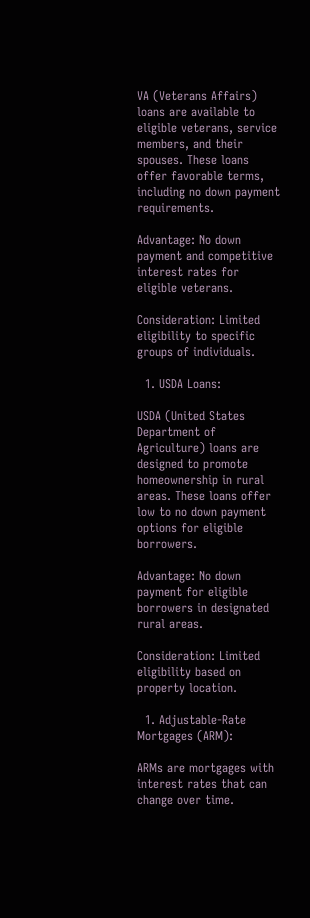VA (Veterans Affairs) loans are available to eligible veterans, service members, and their spouses. These loans offer favorable terms, including no down payment requirements.

Advantage: No down payment and competitive interest rates for eligible veterans.

Consideration: Limited eligibility to specific groups of individuals.

  1. USDA Loans:

USDA (United States Department of Agriculture) loans are designed to promote homeownership in rural areas. These loans offer low to no down payment options for eligible borrowers.

Advantage: No down payment for eligible borrowers in designated rural areas.

Consideration: Limited eligibility based on property location.

  1. Adjustable-Rate Mortgages (ARM):

ARMs are mortgages with interest rates that can change over time.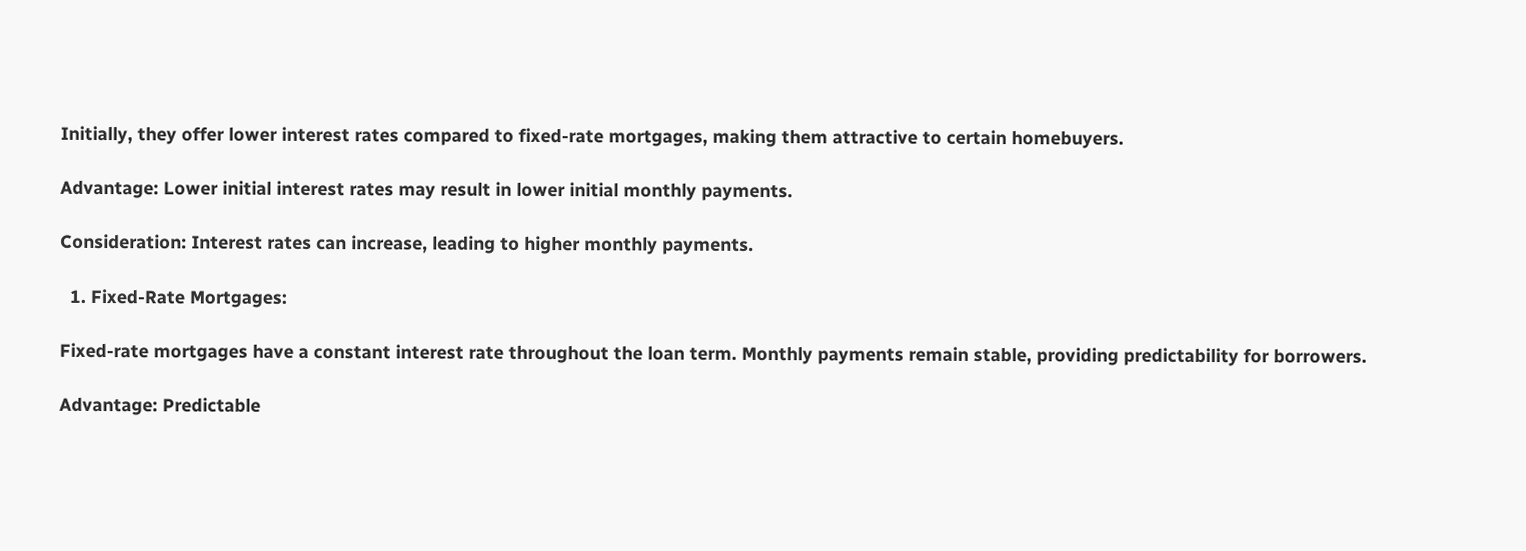Initially, they offer lower interest rates compared to fixed-rate mortgages, making them attractive to certain homebuyers.

Advantage: Lower initial interest rates may result in lower initial monthly payments.

Consideration: Interest rates can increase, leading to higher monthly payments.

  1. Fixed-Rate Mortgages:

Fixed-rate mortgages have a constant interest rate throughout the loan term. Monthly payments remain stable, providing predictability for borrowers.

Advantage: Predictable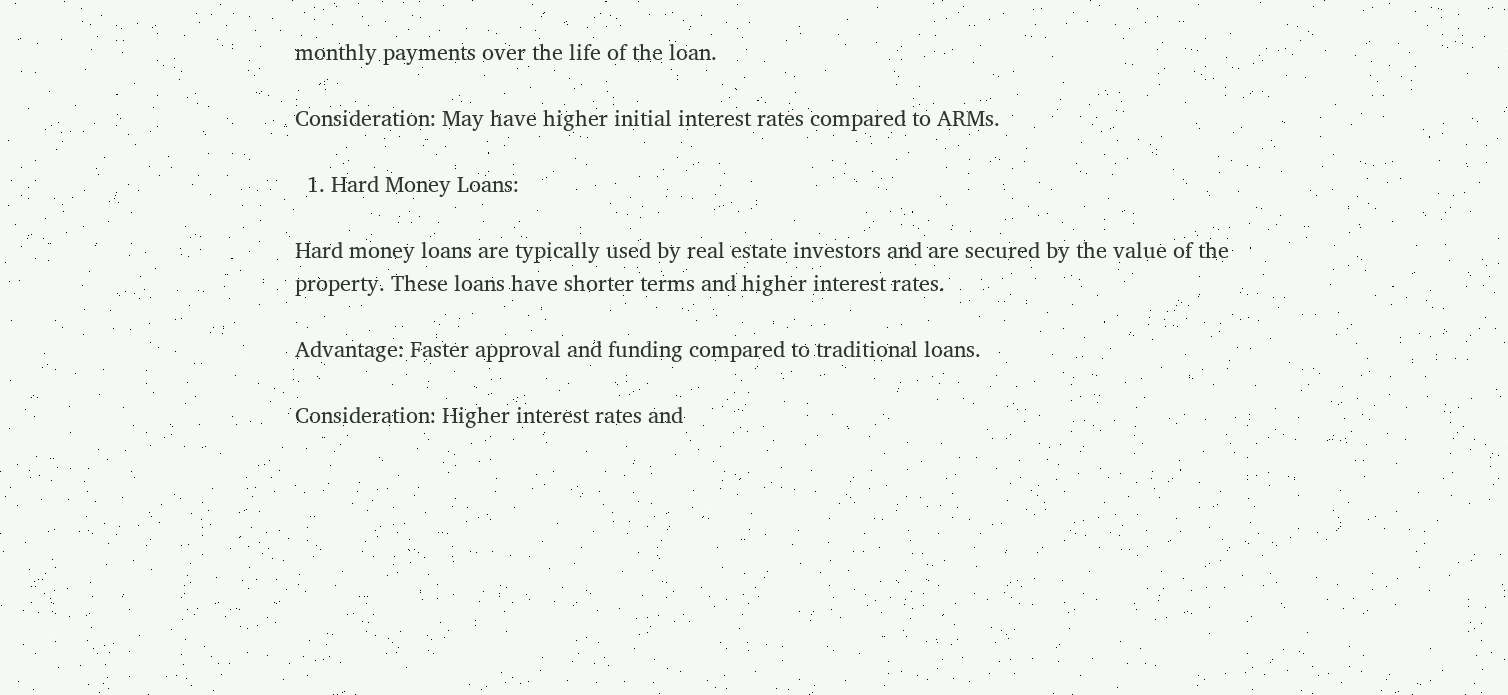monthly payments over the life of the loan.

Consideration: May have higher initial interest rates compared to ARMs.

  1. Hard Money Loans:

Hard money loans are typically used by real estate investors and are secured by the value of the property. These loans have shorter terms and higher interest rates.

Advantage: Faster approval and funding compared to traditional loans.

Consideration: Higher interest rates and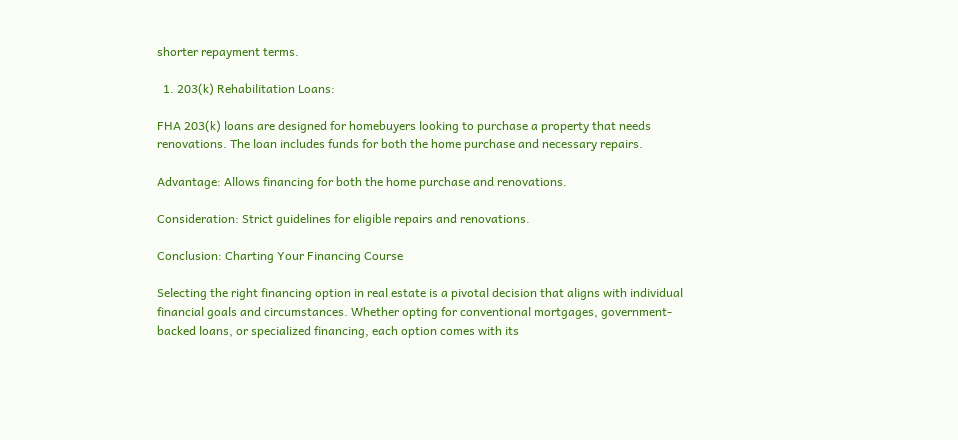shorter repayment terms.

  1. 203(k) Rehabilitation Loans:

FHA 203(k) loans are designed for homebuyers looking to purchase a property that needs renovations. The loan includes funds for both the home purchase and necessary repairs.

Advantage: Allows financing for both the home purchase and renovations.

Consideration: Strict guidelines for eligible repairs and renovations.

Conclusion: Charting Your Financing Course

Selecting the right financing option in real estate is a pivotal decision that aligns with individual financial goals and circumstances. Whether opting for conventional mortgages, government-backed loans, or specialized financing, each option comes with its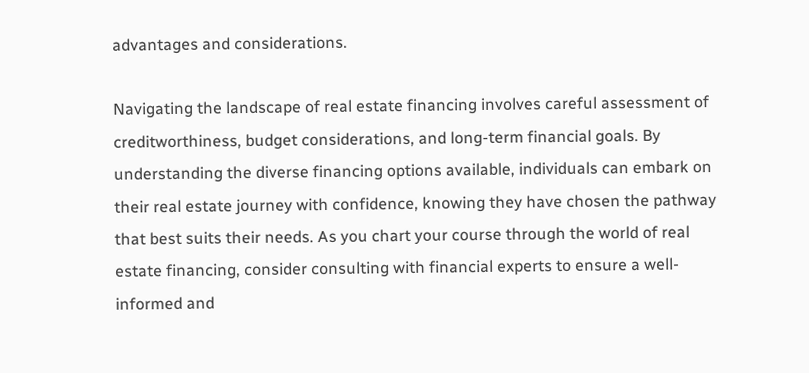advantages and considerations.

Navigating the landscape of real estate financing involves careful assessment of creditworthiness, budget considerations, and long-term financial goals. By understanding the diverse financing options available, individuals can embark on their real estate journey with confidence, knowing they have chosen the pathway that best suits their needs. As you chart your course through the world of real estate financing, consider consulting with financial experts to ensure a well-informed and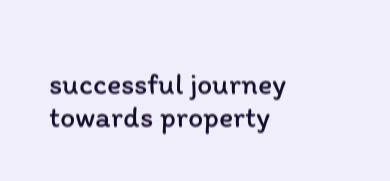successful journey towards property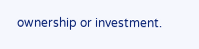ownership or investment.